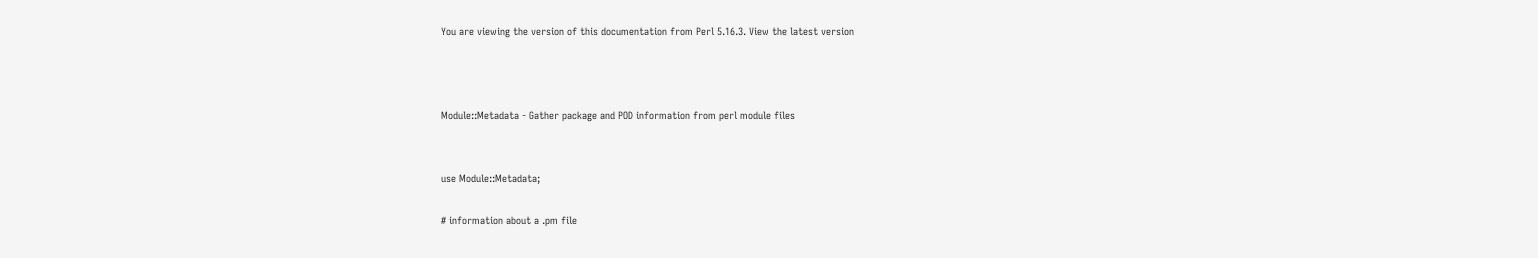You are viewing the version of this documentation from Perl 5.16.3. View the latest version



Module::Metadata - Gather package and POD information from perl module files


use Module::Metadata;

# information about a .pm file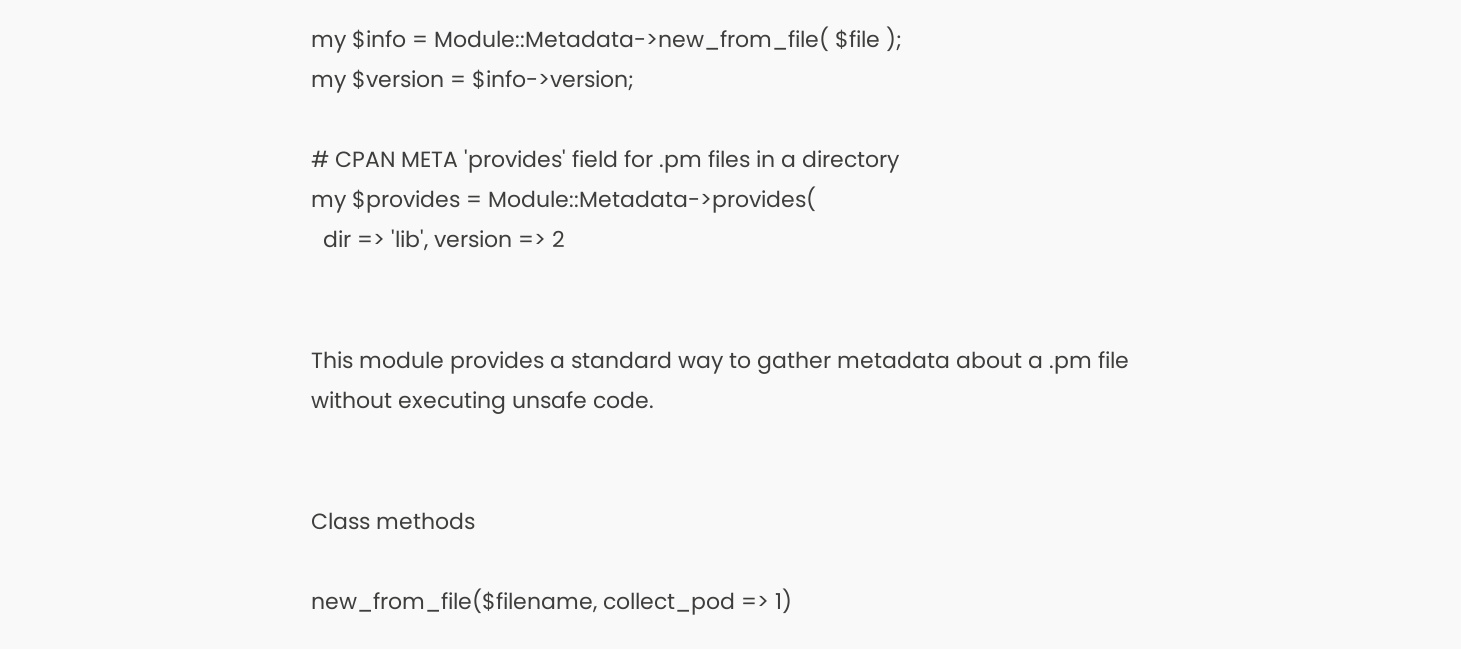my $info = Module::Metadata->new_from_file( $file );
my $version = $info->version;

# CPAN META 'provides' field for .pm files in a directory
my $provides = Module::Metadata->provides(
  dir => 'lib', version => 2


This module provides a standard way to gather metadata about a .pm file without executing unsafe code.


Class methods

new_from_file($filename, collect_pod => 1)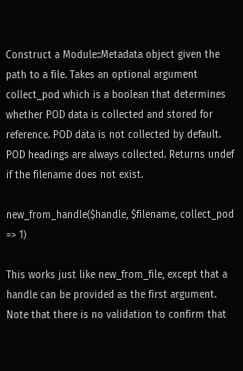Construct a Module::Metadata object given the path to a file. Takes an optional argument collect_pod which is a boolean that determines whether POD data is collected and stored for reference. POD data is not collected by default. POD headings are always collected. Returns undef if the filename does not exist.

new_from_handle($handle, $filename, collect_pod => 1)

This works just like new_from_file, except that a handle can be provided as the first argument. Note that there is no validation to confirm that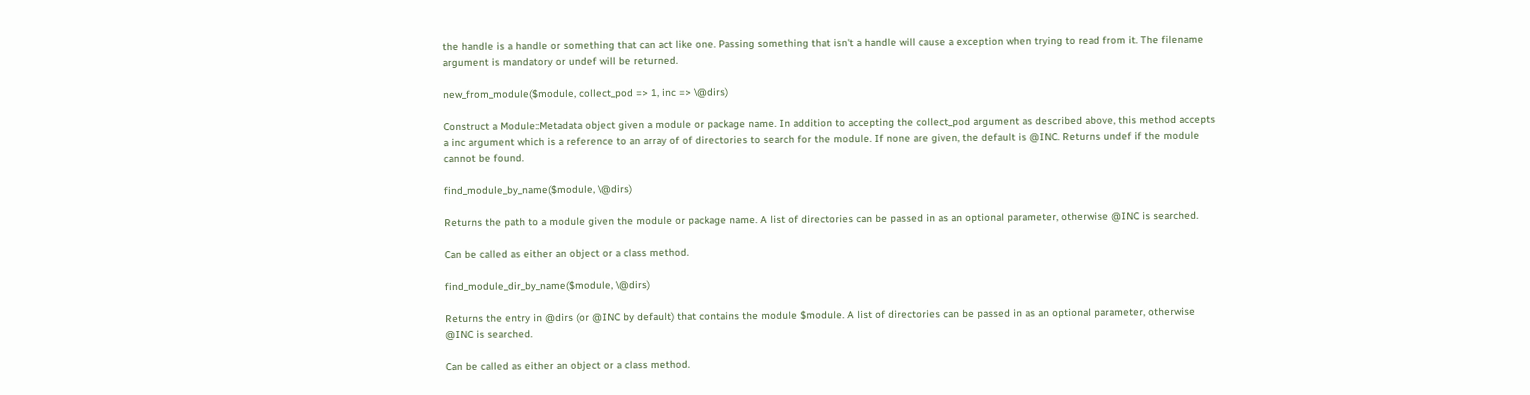the handle is a handle or something that can act like one. Passing something that isn't a handle will cause a exception when trying to read from it. The filename argument is mandatory or undef will be returned.

new_from_module($module, collect_pod => 1, inc => \@dirs)

Construct a Module::Metadata object given a module or package name. In addition to accepting the collect_pod argument as described above, this method accepts a inc argument which is a reference to an array of of directories to search for the module. If none are given, the default is @INC. Returns undef if the module cannot be found.

find_module_by_name($module, \@dirs)

Returns the path to a module given the module or package name. A list of directories can be passed in as an optional parameter, otherwise @INC is searched.

Can be called as either an object or a class method.

find_module_dir_by_name($module, \@dirs)

Returns the entry in @dirs (or @INC by default) that contains the module $module. A list of directories can be passed in as an optional parameter, otherwise @INC is searched.

Can be called as either an object or a class method.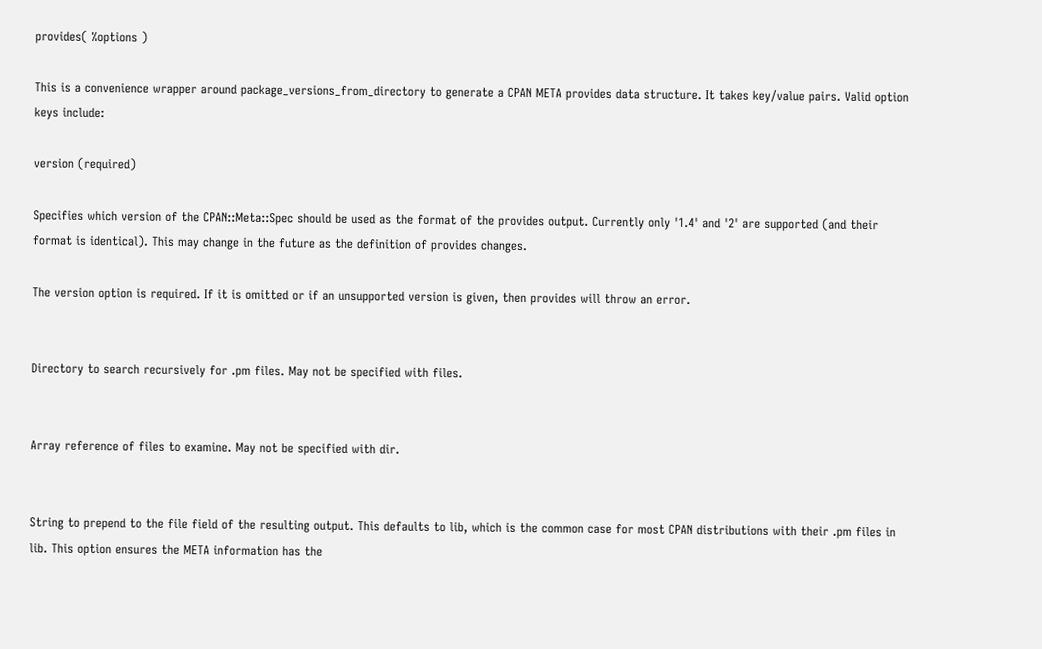provides( %options )

This is a convenience wrapper around package_versions_from_directory to generate a CPAN META provides data structure. It takes key/value pairs. Valid option keys include:

version (required)

Specifies which version of the CPAN::Meta::Spec should be used as the format of the provides output. Currently only '1.4' and '2' are supported (and their format is identical). This may change in the future as the definition of provides changes.

The version option is required. If it is omitted or if an unsupported version is given, then provides will throw an error.


Directory to search recursively for .pm files. May not be specified with files.


Array reference of files to examine. May not be specified with dir.


String to prepend to the file field of the resulting output. This defaults to lib, which is the common case for most CPAN distributions with their .pm files in lib. This option ensures the META information has the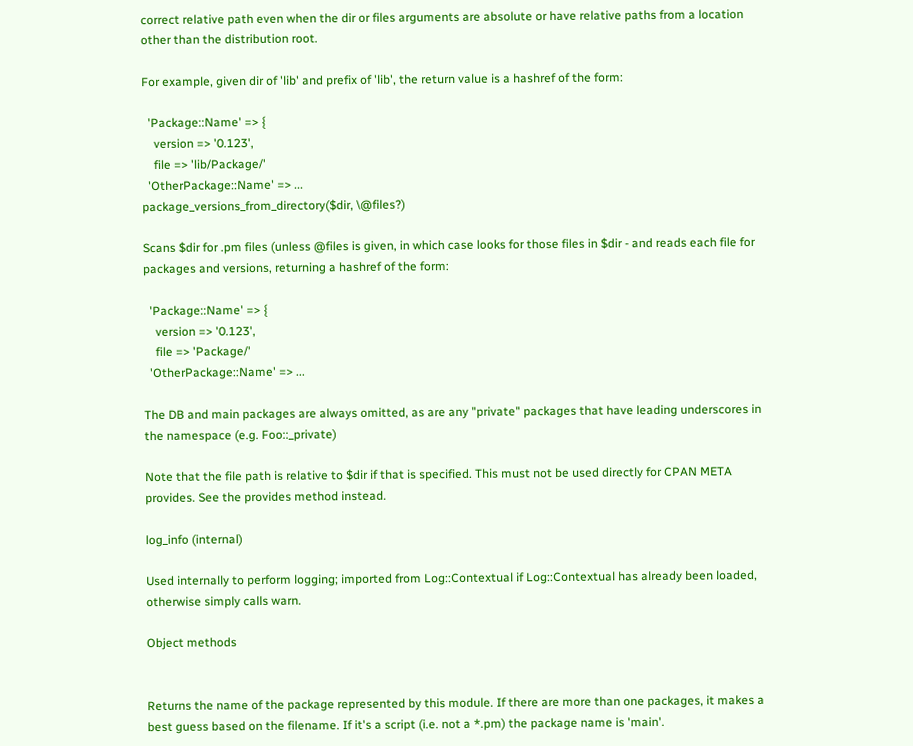correct relative path even when the dir or files arguments are absolute or have relative paths from a location other than the distribution root.

For example, given dir of 'lib' and prefix of 'lib', the return value is a hashref of the form:

  'Package::Name' => {
    version => '0.123',
    file => 'lib/Package/'
  'OtherPackage::Name' => ...
package_versions_from_directory($dir, \@files?)

Scans $dir for .pm files (unless @files is given, in which case looks for those files in $dir - and reads each file for packages and versions, returning a hashref of the form:

  'Package::Name' => {
    version => '0.123',
    file => 'Package/'
  'OtherPackage::Name' => ...

The DB and main packages are always omitted, as are any "private" packages that have leading underscores in the namespace (e.g. Foo::_private)

Note that the file path is relative to $dir if that is specified. This must not be used directly for CPAN META provides. See the provides method instead.

log_info (internal)

Used internally to perform logging; imported from Log::Contextual if Log::Contextual has already been loaded, otherwise simply calls warn.

Object methods


Returns the name of the package represented by this module. If there are more than one packages, it makes a best guess based on the filename. If it's a script (i.e. not a *.pm) the package name is 'main'.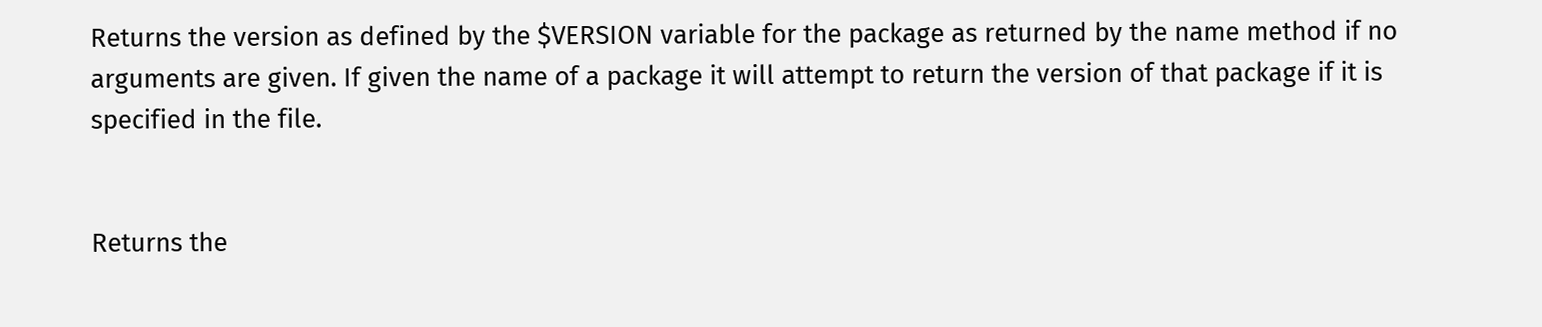Returns the version as defined by the $VERSION variable for the package as returned by the name method if no arguments are given. If given the name of a package it will attempt to return the version of that package if it is specified in the file.


Returns the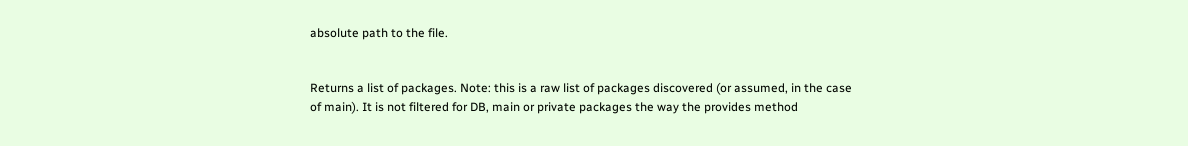absolute path to the file.


Returns a list of packages. Note: this is a raw list of packages discovered (or assumed, in the case of main). It is not filtered for DB, main or private packages the way the provides method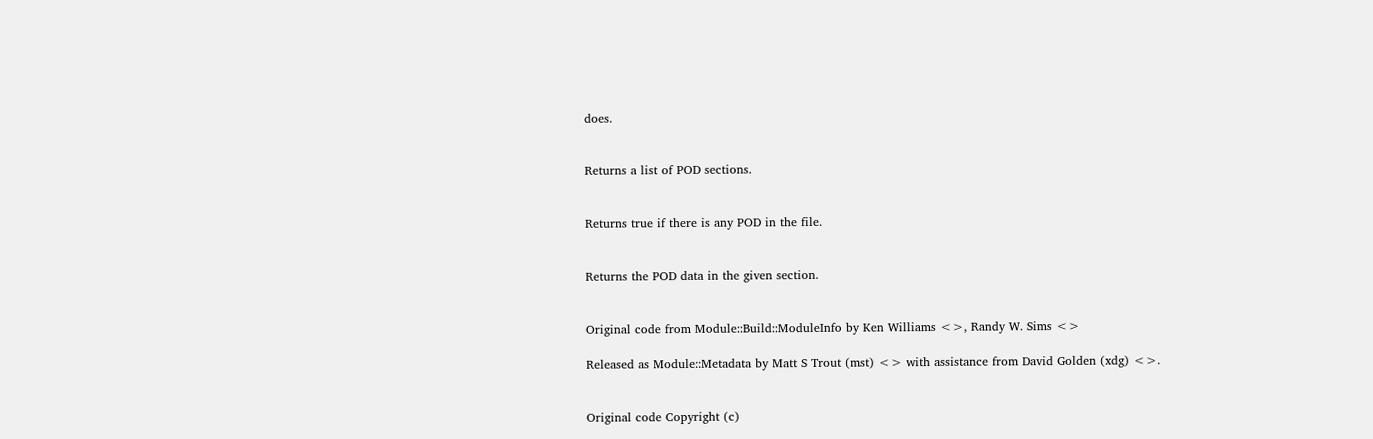does.


Returns a list of POD sections.


Returns true if there is any POD in the file.


Returns the POD data in the given section.


Original code from Module::Build::ModuleInfo by Ken Williams <>, Randy W. Sims <>

Released as Module::Metadata by Matt S Trout (mst) <> with assistance from David Golden (xdg) <>.


Original code Copyright (c)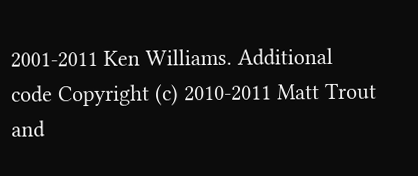2001-2011 Ken Williams. Additional code Copyright (c) 2010-2011 Matt Trout and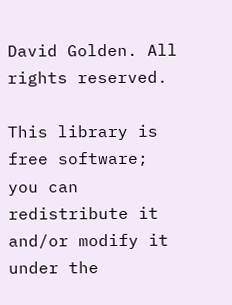David Golden. All rights reserved.

This library is free software; you can redistribute it and/or modify it under the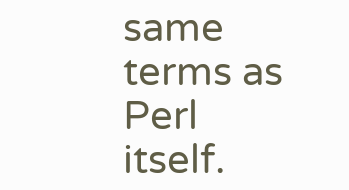same terms as Perl itself.